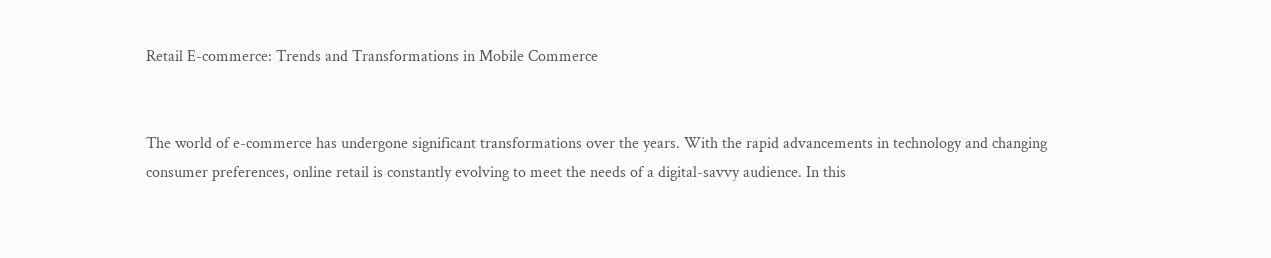Retail E-commerce: Trends and Transformations in Mobile Commerce


The world of e-commerce has undergone significant transformations over the years. With the rapid advancements in technology and changing consumer preferences, online retail is constantly evolving to meet the needs of a digital-savvy audience. In this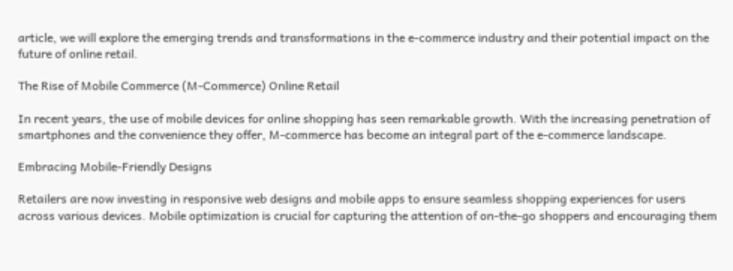article, we will explore the emerging trends and transformations in the e-commerce industry and their potential impact on the future of online retail.

The Rise of Mobile Commerce (M-Commerce) Online Retail

In recent years, the use of mobile devices for online shopping has seen remarkable growth. With the increasing penetration of smartphones and the convenience they offer, M-commerce has become an integral part of the e-commerce landscape.

Embracing Mobile-Friendly Designs

Retailers are now investing in responsive web designs and mobile apps to ensure seamless shopping experiences for users across various devices. Mobile optimization is crucial for capturing the attention of on-the-go shoppers and encouraging them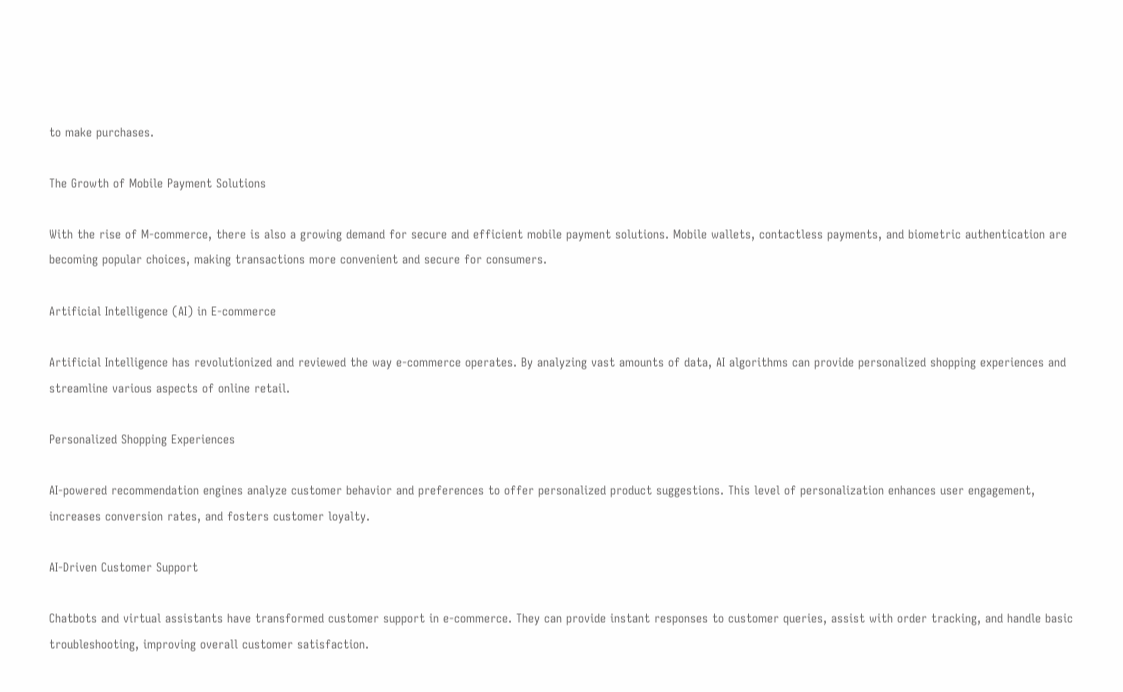to make purchases.

The Growth of Mobile Payment Solutions

With the rise of M-commerce, there is also a growing demand for secure and efficient mobile payment solutions. Mobile wallets, contactless payments, and biometric authentication are becoming popular choices, making transactions more convenient and secure for consumers.

Artificial Intelligence (AI) in E-commerce

Artificial Intelligence has revolutionized and reviewed the way e-commerce operates. By analyzing vast amounts of data, AI algorithms can provide personalized shopping experiences and streamline various aspects of online retail.

Personalized Shopping Experiences

AI-powered recommendation engines analyze customer behavior and preferences to offer personalized product suggestions. This level of personalization enhances user engagement, increases conversion rates, and fosters customer loyalty.

AI-Driven Customer Support

Chatbots and virtual assistants have transformed customer support in e-commerce. They can provide instant responses to customer queries, assist with order tracking, and handle basic troubleshooting, improving overall customer satisfaction.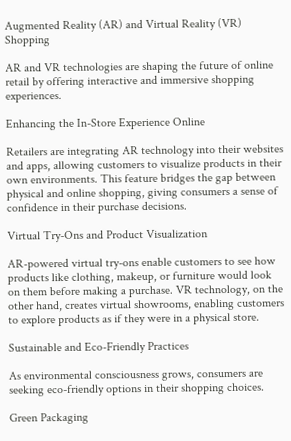Augmented Reality (AR) and Virtual Reality (VR) Shopping

AR and VR technologies are shaping the future of online retail by offering interactive and immersive shopping experiences.

Enhancing the In-Store Experience Online

Retailers are integrating AR technology into their websites and apps, allowing customers to visualize products in their own environments. This feature bridges the gap between physical and online shopping, giving consumers a sense of confidence in their purchase decisions.

Virtual Try-Ons and Product Visualization

AR-powered virtual try-ons enable customers to see how products like clothing, makeup, or furniture would look on them before making a purchase. VR technology, on the other hand, creates virtual showrooms, enabling customers to explore products as if they were in a physical store.

Sustainable and Eco-Friendly Practices

As environmental consciousness grows, consumers are seeking eco-friendly options in their shopping choices.

Green Packaging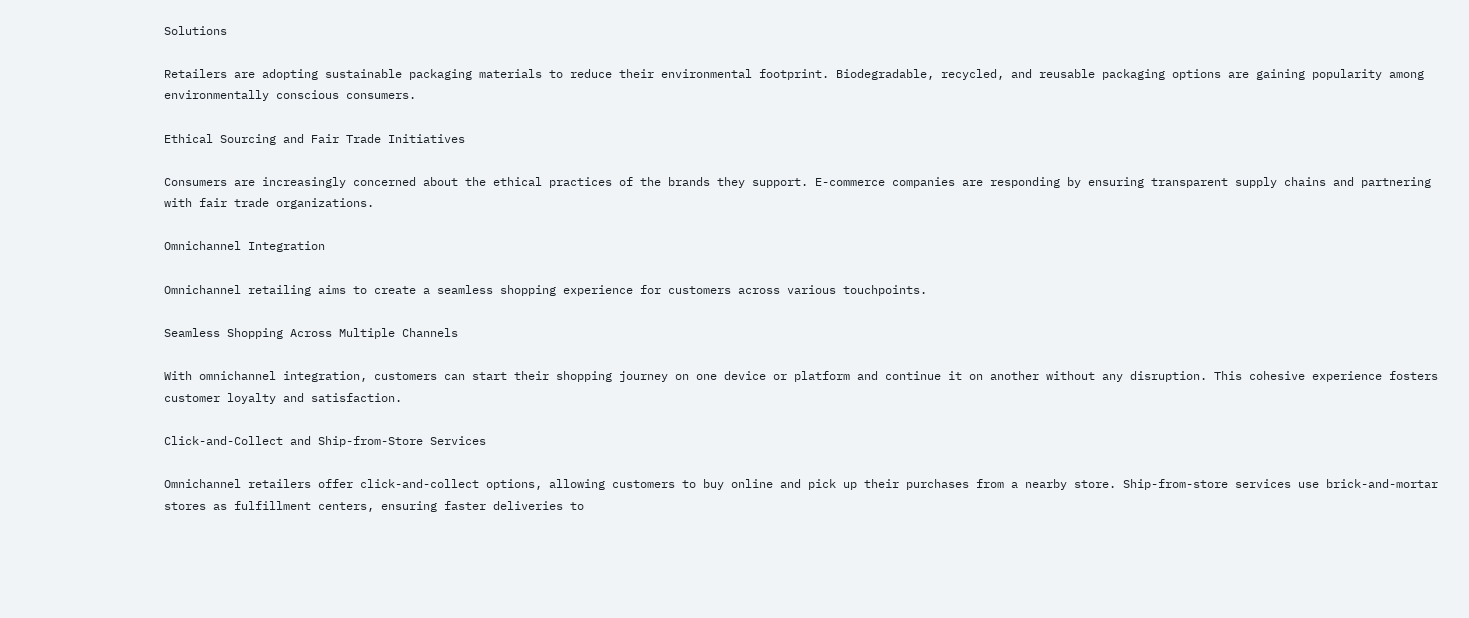Solutions

Retailers are adopting sustainable packaging materials to reduce their environmental footprint. Biodegradable, recycled, and reusable packaging options are gaining popularity among environmentally conscious consumers.

Ethical Sourcing and Fair Trade Initiatives

Consumers are increasingly concerned about the ethical practices of the brands they support. E-commerce companies are responding by ensuring transparent supply chains and partnering with fair trade organizations.

Omnichannel Integration

Omnichannel retailing aims to create a seamless shopping experience for customers across various touchpoints.

Seamless Shopping Across Multiple Channels

With omnichannel integration, customers can start their shopping journey on one device or platform and continue it on another without any disruption. This cohesive experience fosters customer loyalty and satisfaction.

Click-and-Collect and Ship-from-Store Services

Omnichannel retailers offer click-and-collect options, allowing customers to buy online and pick up their purchases from a nearby store. Ship-from-store services use brick-and-mortar stores as fulfillment centers, ensuring faster deliveries to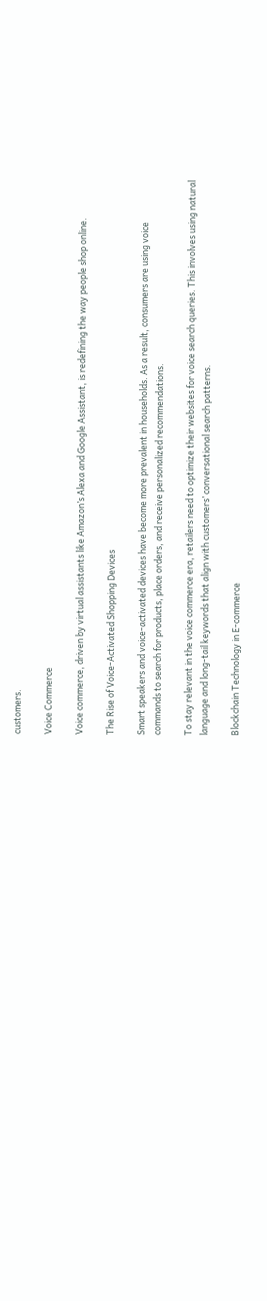customers.

Voice Commerce

Voice commerce, driven by virtual assistants like Amazon’s Alexa and Google Assistant, is redefining the way people shop online.

The Rise of Voice-Activated Shopping Devices

Smart speakers and voice-activated devices have become more prevalent in households. As a result, consumers are using voice commands to search for products, place orders, and receive personalized recommendations.

To stay relevant in the voice commerce era, retailers need to optimize their websites for voice search queries. This involves using natural language and long-tail keywords that align with customers’ conversational search patterns.

Blockchain Technology in E-commerce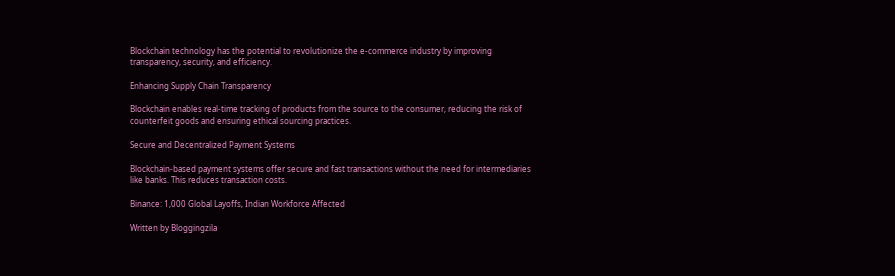Blockchain technology has the potential to revolutionize the e-commerce industry by improving transparency, security, and efficiency.

Enhancing Supply Chain Transparency

Blockchain enables real-time tracking of products from the source to the consumer, reducing the risk of counterfeit goods and ensuring ethical sourcing practices.

Secure and Decentralized Payment Systems

Blockchain-based payment systems offer secure and fast transactions without the need for intermediaries like banks. This reduces transaction costs.

Binance: 1,000 Global Layoffs, Indian Workforce Affected

Written by Bloggingzila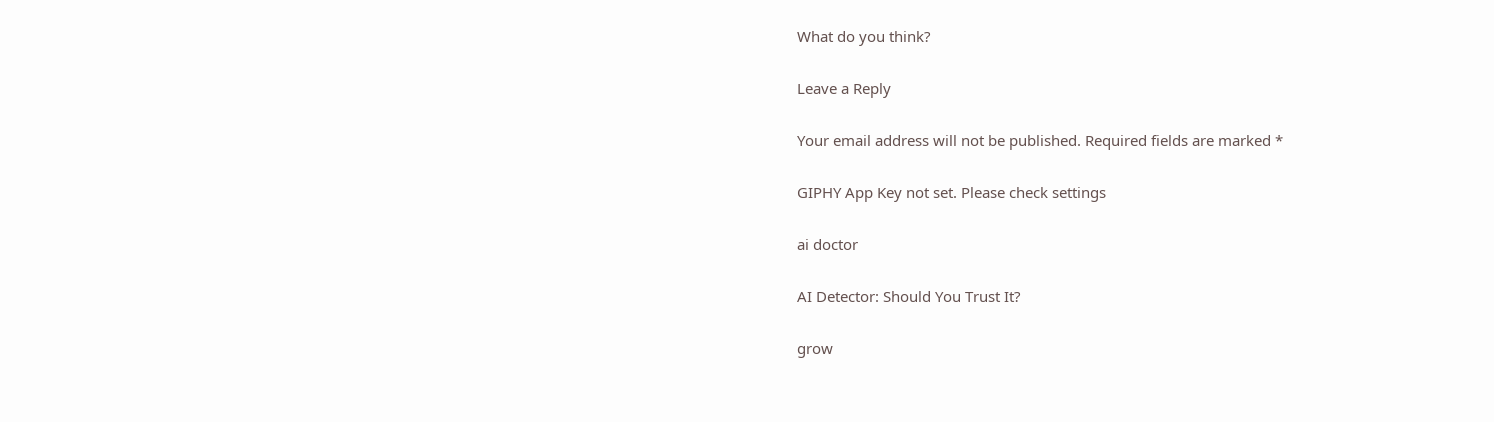What do you think?

Leave a Reply

Your email address will not be published. Required fields are marked *

GIPHY App Key not set. Please check settings

ai doctor

AI Detector: Should You Trust It?

grow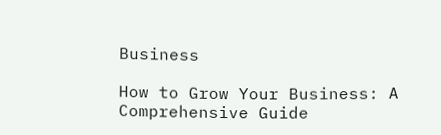Business

How to Grow Your Business: A Comprehensive Guide